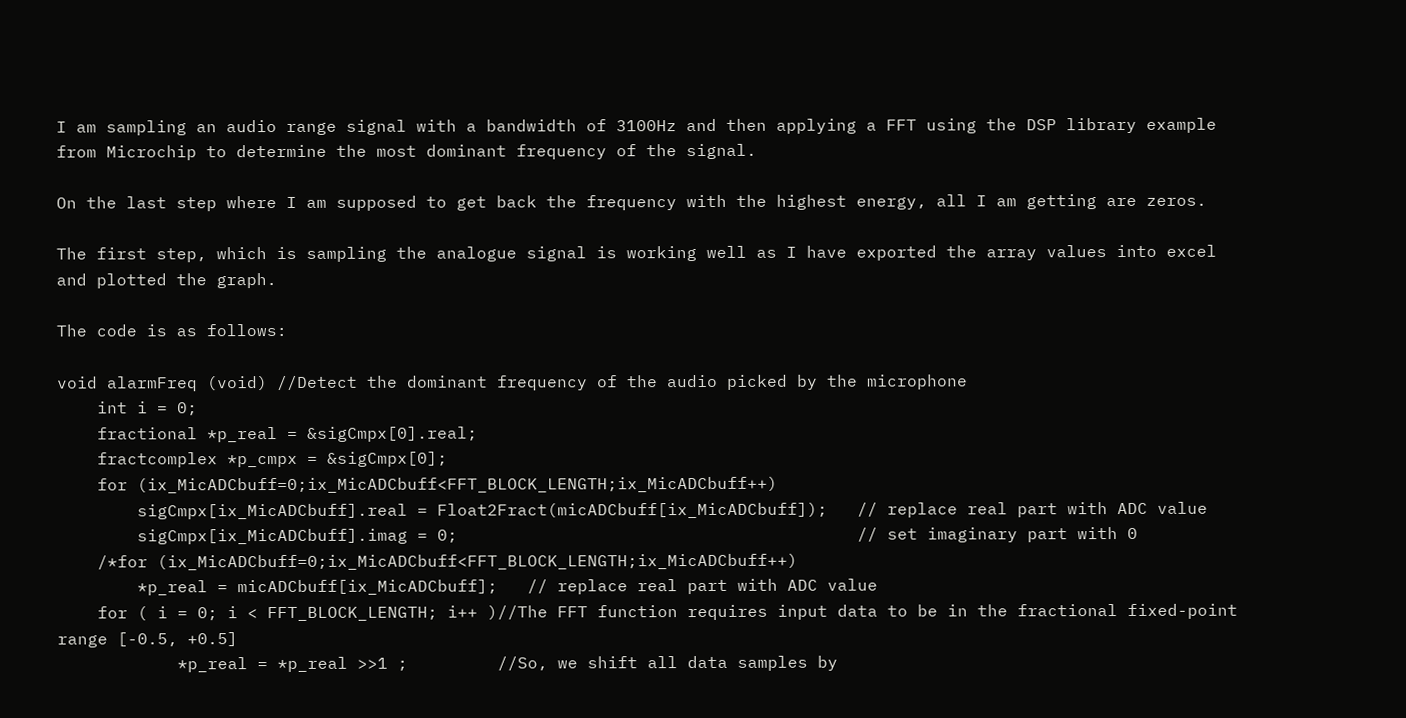I am sampling an audio range signal with a bandwidth of 3100Hz and then applying a FFT using the DSP library example from Microchip to determine the most dominant frequency of the signal.

On the last step where I am supposed to get back the frequency with the highest energy, all I am getting are zeros.

The first step, which is sampling the analogue signal is working well as I have exported the array values into excel and plotted the graph.

The code is as follows:

void alarmFreq (void) //Detect the dominant frequency of the audio picked by the microphone
    int i = 0;
    fractional *p_real = &sigCmpx[0].real;
    fractcomplex *p_cmpx = &sigCmpx[0];
    for (ix_MicADCbuff=0;ix_MicADCbuff<FFT_BLOCK_LENGTH;ix_MicADCbuff++)
        sigCmpx[ix_MicADCbuff].real = Float2Fract(micADCbuff[ix_MicADCbuff]);   // replace real part with ADC value
        sigCmpx[ix_MicADCbuff].imag = 0;                                        // set imaginary part with 0
    /*for (ix_MicADCbuff=0;ix_MicADCbuff<FFT_BLOCK_LENGTH;ix_MicADCbuff++)
        *p_real = micADCbuff[ix_MicADCbuff];   // replace real part with ADC value
    for ( i = 0; i < FFT_BLOCK_LENGTH; i++ )//The FFT function requires input data to be in the fractional fixed-point range [-0.5, +0.5]
            *p_real = *p_real >>1 ;         //So, we shift all data samples by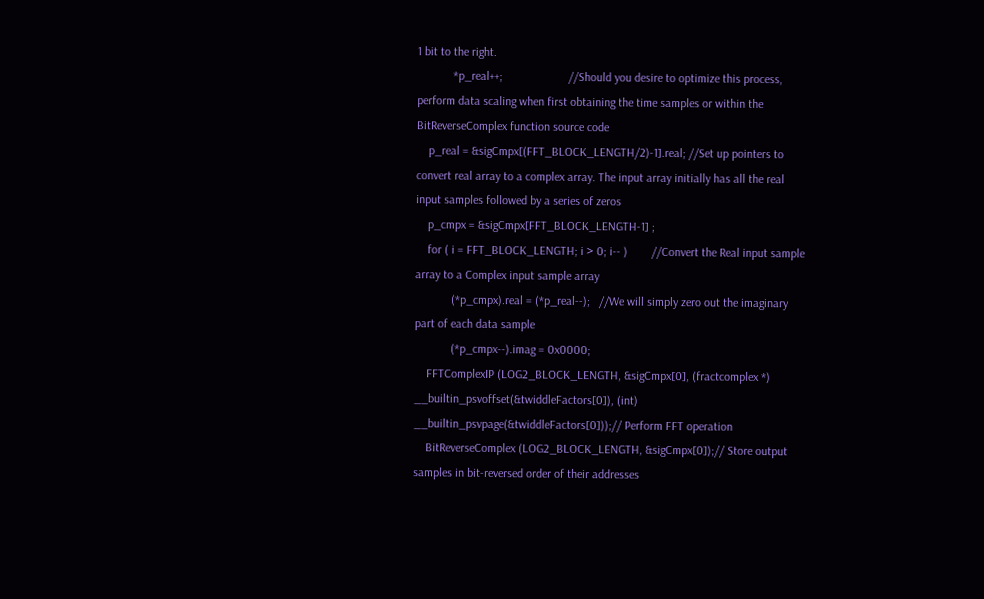1 bit to the right.
            *p_real++;                      //Should you desire to optimize this process, perform data scaling when first obtaining the time samples or within the BitReverseComplex function source code
    p_real = &sigCmpx[(FFT_BLOCK_LENGTH/2)-1].real; //Set up pointers to convert real array to a complex array. The input array initially has all the real input samples followed by a series of zeros
    p_cmpx = &sigCmpx[FFT_BLOCK_LENGTH-1] ;
    for ( i = FFT_BLOCK_LENGTH; i > 0; i-- )        //Convert the Real input sample array to a Complex input sample array
            (*p_cmpx).real = (*p_real--);   //We will simply zero out the imaginary part of each data sample
            (*p_cmpx--).imag = 0x0000;
    FFTComplexIP (LOG2_BLOCK_LENGTH, &sigCmpx[0], (fractcomplex *) __builtin_psvoffset(&twiddleFactors[0]), (int) __builtin_psvpage(&twiddleFactors[0]));// Perform FFT operation
    BitReverseComplex (LOG2_BLOCK_LENGTH, &sigCmpx[0]);// Store output samples in bit-reversed order of their addresses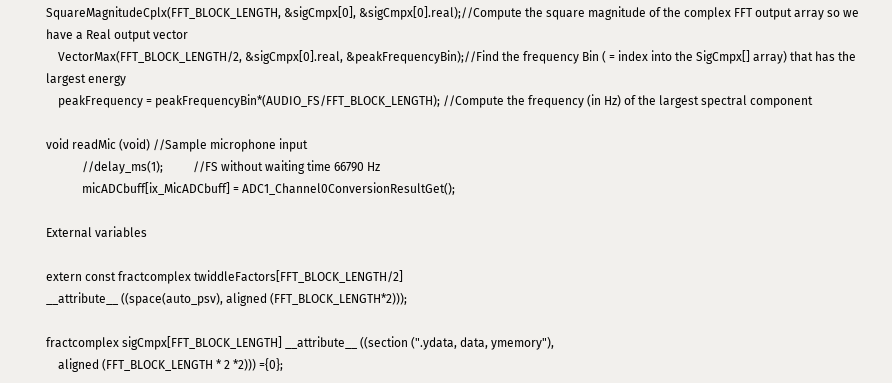SquareMagnitudeCplx(FFT_BLOCK_LENGTH, &sigCmpx[0], &sigCmpx[0].real);//Compute the square magnitude of the complex FFT output array so we have a Real output vector
    VectorMax(FFT_BLOCK_LENGTH/2, &sigCmpx[0].real, &peakFrequencyBin);//Find the frequency Bin ( = index into the SigCmpx[] array) that has the largest energy
    peakFrequency = peakFrequencyBin*(AUDIO_FS/FFT_BLOCK_LENGTH); //Compute the frequency (in Hz) of the largest spectral component

void readMic (void) //Sample microphone input
            //delay_ms(1);          //FS without waiting time 66790 Hz
            micADCbuff[ix_MicADCbuff] = ADC1_Channel0ConversionResultGet();

External variables

extern const fractcomplex twiddleFactors[FFT_BLOCK_LENGTH/2]
__attribute__ ((space(auto_psv), aligned (FFT_BLOCK_LENGTH*2)));

fractcomplex sigCmpx[FFT_BLOCK_LENGTH] __attribute__ ((section (".ydata, data, ymemory"),
    aligned (FFT_BLOCK_LENGTH * 2 *2))) ={0};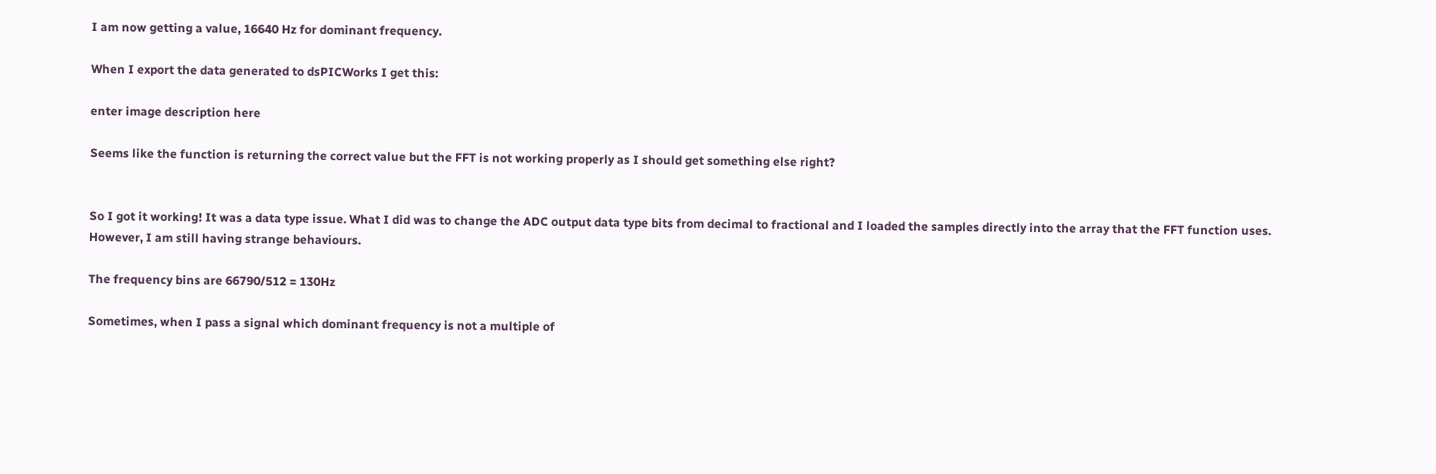I am now getting a value, 16640 Hz for dominant frequency.

When I export the data generated to dsPICWorks I get this:

enter image description here

Seems like the function is returning the correct value but the FFT is not working properly as I should get something else right?


So I got it working! It was a data type issue. What I did was to change the ADC output data type bits from decimal to fractional and I loaded the samples directly into the array that the FFT function uses. However, I am still having strange behaviours.

The frequency bins are 66790/512 = 130Hz

Sometimes, when I pass a signal which dominant frequency is not a multiple of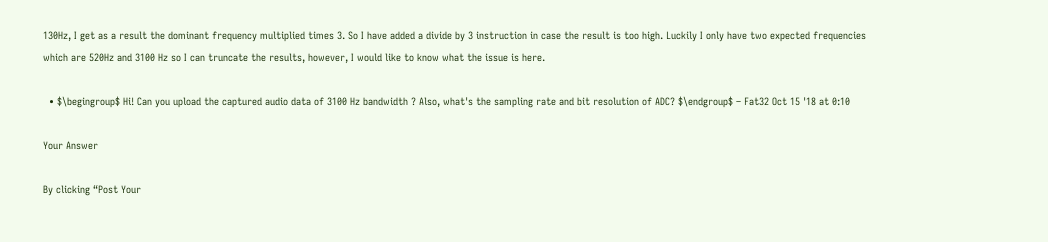130Hz, I get as a result the dominant frequency multiplied times 3. So I have added a divide by 3 instruction in case the result is too high. Luckily I only have two expected frequencies which are 520Hz and 3100 Hz so I can truncate the results, however, I would like to know what the issue is here.

  • $\begingroup$ Hi! Can you upload the captured audio data of 3100 Hz bandwidth ? Also, what's the sampling rate and bit resolution of ADC? $\endgroup$ – Fat32 Oct 15 '18 at 0:10

Your Answer

By clicking “Post Your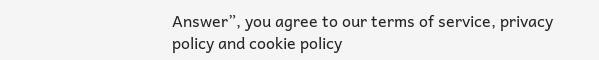Answer”, you agree to our terms of service, privacy policy and cookie policy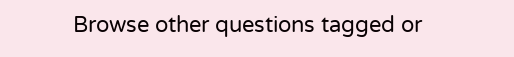Browse other questions tagged or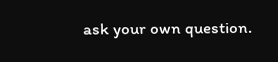ask your own question.